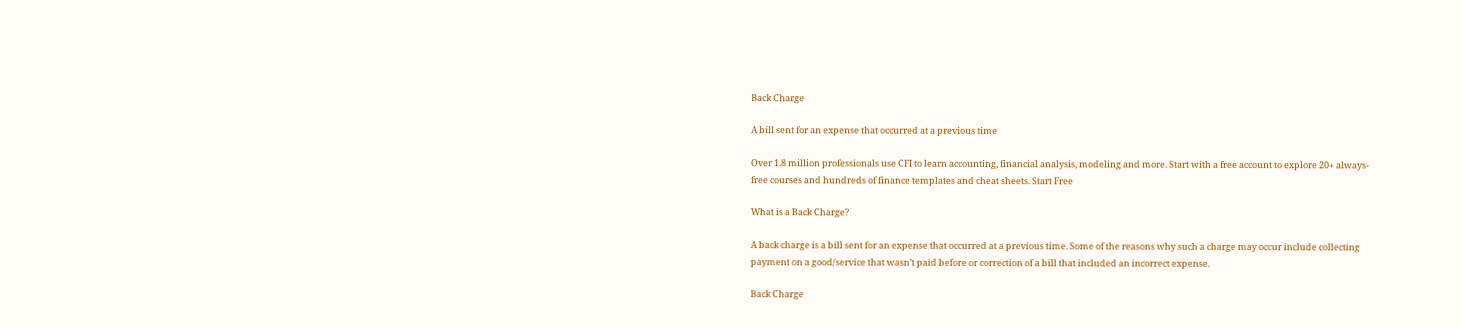Back Charge

A bill sent for an expense that occurred at a previous time

Over 1.8 million professionals use CFI to learn accounting, financial analysis, modeling and more. Start with a free account to explore 20+ always-free courses and hundreds of finance templates and cheat sheets. Start Free

What is a Back Charge?

A back charge is a bill sent for an expense that occurred at a previous time. Some of the reasons why such a charge may occur include collecting payment on a good/service that wasn’t paid before or correction of a bill that included an incorrect expense.

Back Charge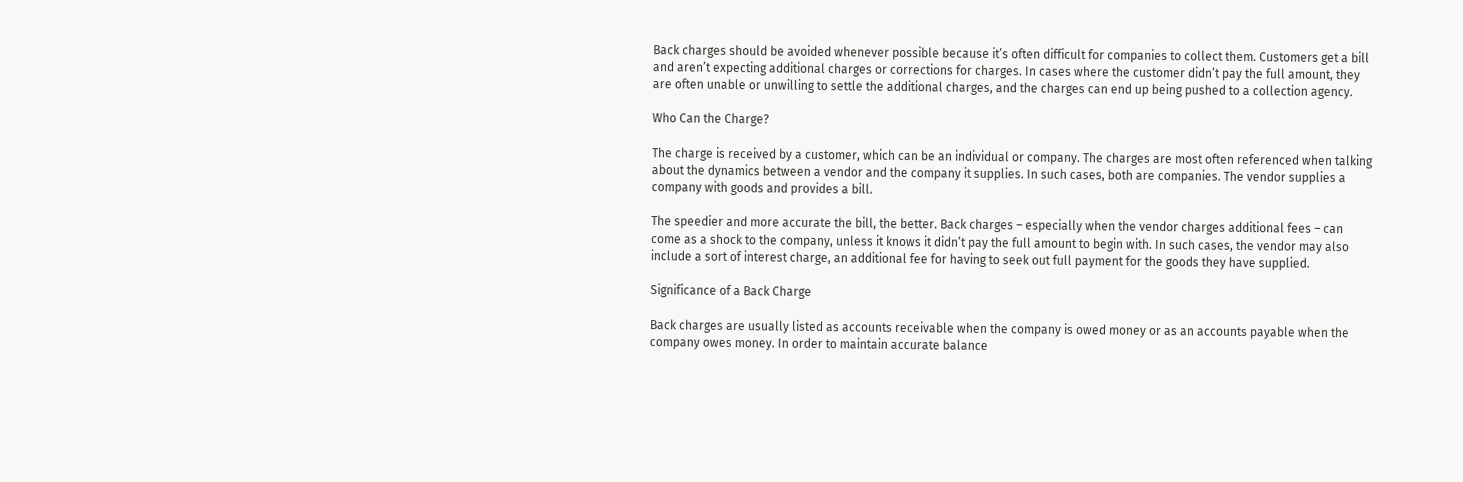Back charges should be avoided whenever possible because it’s often difficult for companies to collect them. Customers get a bill and aren’t expecting additional charges or corrections for charges. In cases where the customer didn’t pay the full amount, they are often unable or unwilling to settle the additional charges, and the charges can end up being pushed to a collection agency.

Who Can the Charge?

The charge is received by a customer, which can be an individual or company. The charges are most often referenced when talking about the dynamics between a vendor and the company it supplies. In such cases, both are companies. The vendor supplies a company with goods and provides a bill.

The speedier and more accurate the bill, the better. Back charges – especially when the vendor charges additional fees – can come as a shock to the company, unless it knows it didn’t pay the full amount to begin with. In such cases, the vendor may also include a sort of interest charge, an additional fee for having to seek out full payment for the goods they have supplied.

Significance of a Back Charge

Back charges are usually listed as accounts receivable when the company is owed money or as an accounts payable when the company owes money. In order to maintain accurate balance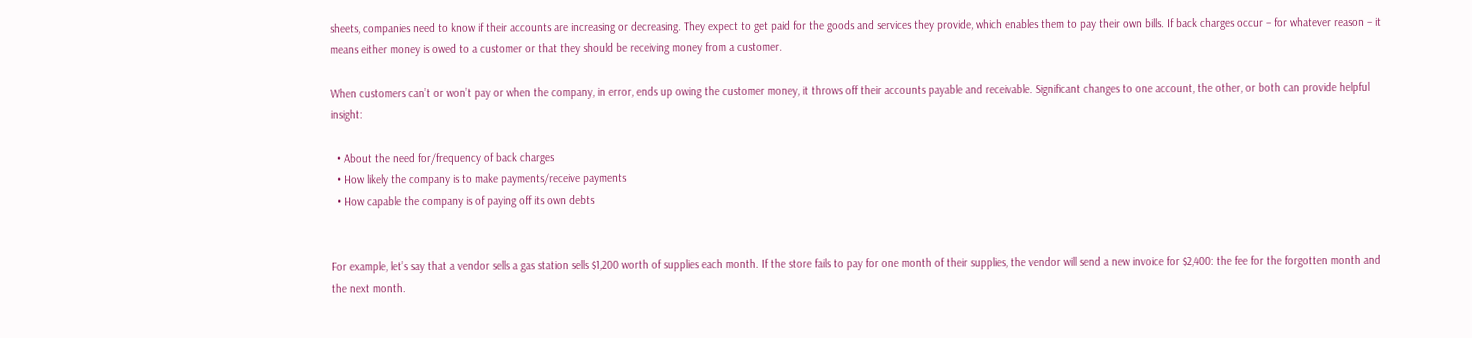sheets, companies need to know if their accounts are increasing or decreasing. They expect to get paid for the goods and services they provide, which enables them to pay their own bills. If back charges occur – for whatever reason – it means either money is owed to a customer or that they should be receiving money from a customer.

When customers can’t or won’t pay or when the company, in error, ends up owing the customer money, it throws off their accounts payable and receivable. Significant changes to one account, the other, or both can provide helpful insight:

  • About the need for/frequency of back charges
  • How likely the company is to make payments/receive payments
  • How capable the company is of paying off its own debts


For example, let’s say that a vendor sells a gas station sells $1,200 worth of supplies each month. If the store fails to pay for one month of their supplies, the vendor will send a new invoice for $2,400: the fee for the forgotten month and the next month.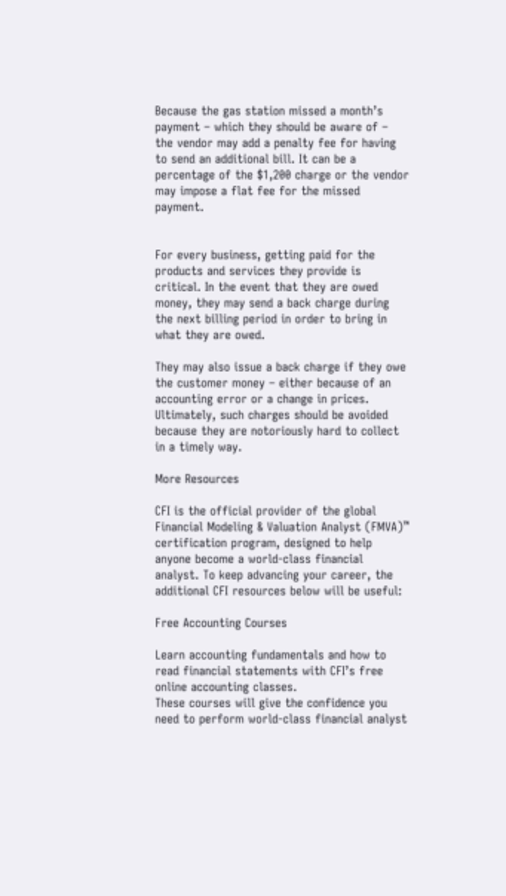Because the gas station missed a month’s payment – which they should be aware of – the vendor may add a penalty fee for having to send an additional bill. It can be a percentage of the $1,200 charge or the vendor may impose a flat fee for the missed payment.


For every business, getting paid for the products and services they provide is critical. In the event that they are owed money, they may send a back charge during the next billing period in order to bring in what they are owed.

They may also issue a back charge if they owe the customer money – either because of an accounting error or a change in prices. Ultimately, such charges should be avoided because they are notoriously hard to collect in a timely way.

More Resources

CFI is the official provider of the global Financial Modeling & Valuation Analyst (FMVA)™ certification program, designed to help anyone become a world-class financial analyst. To keep advancing your career, the additional CFI resources below will be useful:

Free Accounting Courses

Learn accounting fundamentals and how to read financial statements with CFI’s free online accounting classes.
These courses will give the confidence you need to perform world-class financial analyst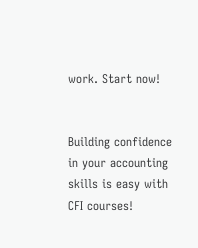work. Start now!


Building confidence in your accounting skills is easy with CFI courses!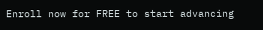Enroll now for FREE to start advancing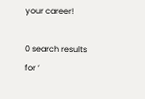your career!

0 search results for ‘